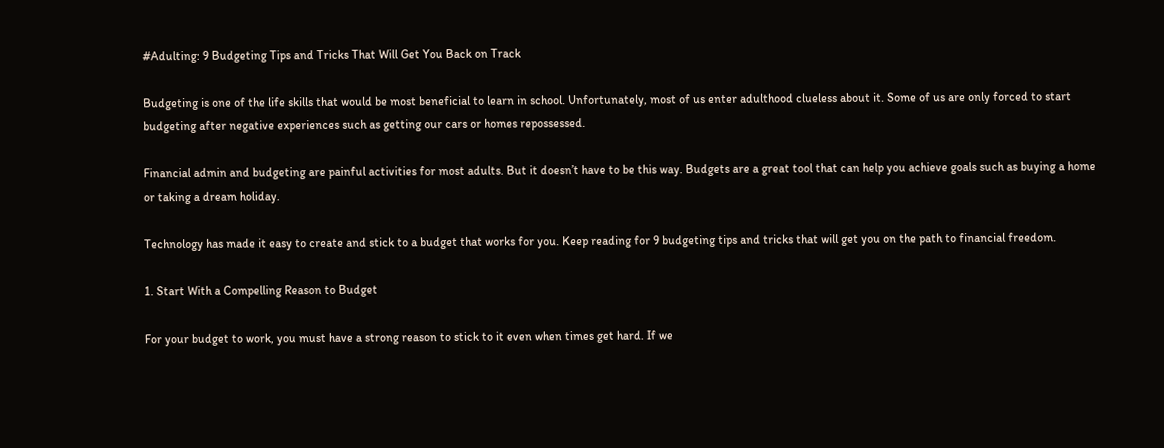#Adulting: 9 Budgeting Tips and Tricks That Will Get You Back on Track

Budgeting is one of the life skills that would be most beneficial to learn in school. Unfortunately, most of us enter adulthood clueless about it. Some of us are only forced to start budgeting after negative experiences such as getting our cars or homes repossessed.

Financial admin and budgeting are painful activities for most adults. But it doesn’t have to be this way. Budgets are a great tool that can help you achieve goals such as buying a home or taking a dream holiday.

Technology has made it easy to create and stick to a budget that works for you. Keep reading for 9 budgeting tips and tricks that will get you on the path to financial freedom.

1. Start With a Compelling Reason to Budget

For your budget to work, you must have a strong reason to stick to it even when times get hard. If we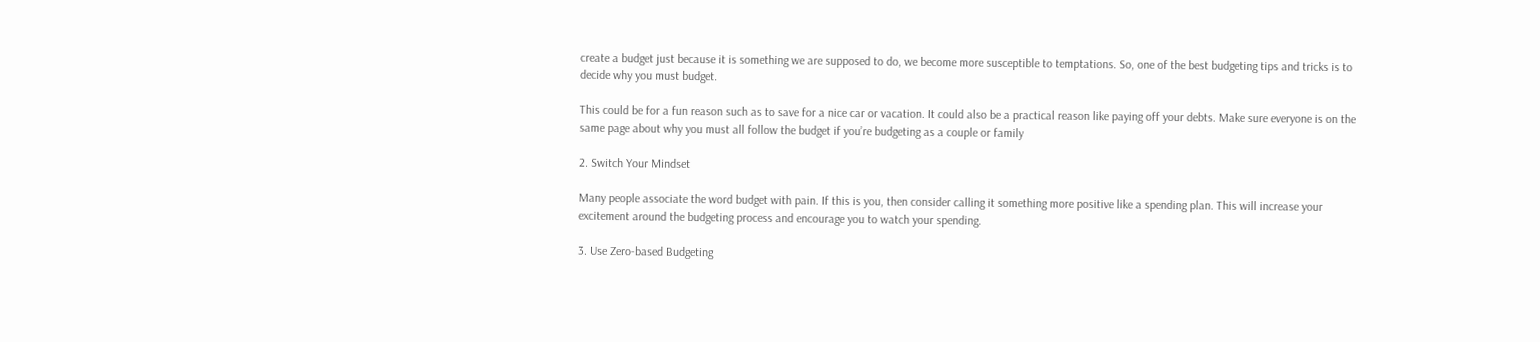create a budget just because it is something we are supposed to do, we become more susceptible to temptations. So, one of the best budgeting tips and tricks is to decide why you must budget.

This could be for a fun reason such as to save for a nice car or vacation. It could also be a practical reason like paying off your debts. Make sure everyone is on the same page about why you must all follow the budget if you’re budgeting as a couple or family

2. Switch Your Mindset

Many people associate the word budget with pain. If this is you, then consider calling it something more positive like a spending plan. This will increase your excitement around the budgeting process and encourage you to watch your spending.

3. Use Zero-based Budgeting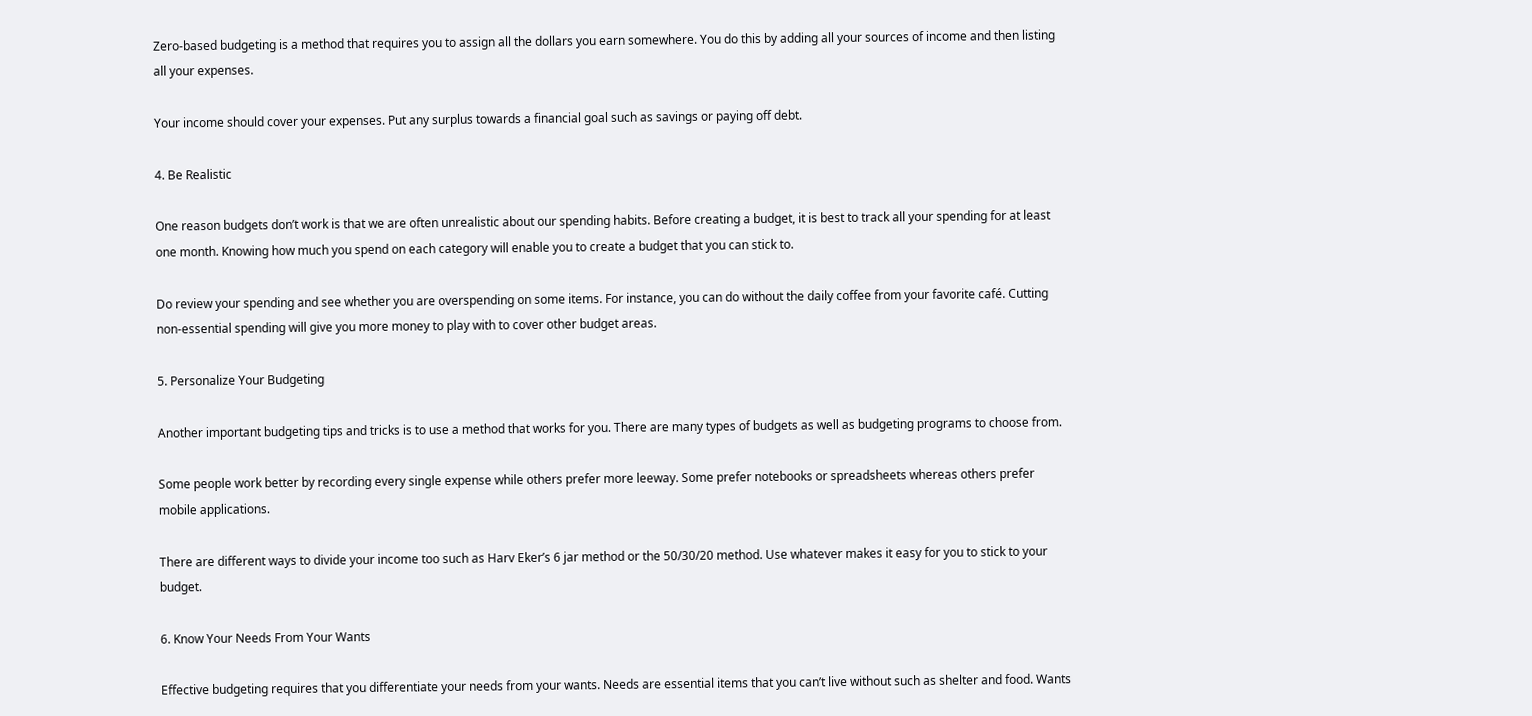Zero-based budgeting is a method that requires you to assign all the dollars you earn somewhere. You do this by adding all your sources of income and then listing all your expenses.

Your income should cover your expenses. Put any surplus towards a financial goal such as savings or paying off debt.

4. Be Realistic

One reason budgets don’t work is that we are often unrealistic about our spending habits. Before creating a budget, it is best to track all your spending for at least one month. Knowing how much you spend on each category will enable you to create a budget that you can stick to.

Do review your spending and see whether you are overspending on some items. For instance, you can do without the daily coffee from your favorite café. Cutting non-essential spending will give you more money to play with to cover other budget areas.

5. Personalize Your Budgeting

Another important budgeting tips and tricks is to use a method that works for you. There are many types of budgets as well as budgeting programs to choose from.

Some people work better by recording every single expense while others prefer more leeway. Some prefer notebooks or spreadsheets whereas others prefer mobile applications.

There are different ways to divide your income too such as Harv Eker’s 6 jar method or the 50/30/20 method. Use whatever makes it easy for you to stick to your budget.

6. Know Your Needs From Your Wants

Effective budgeting requires that you differentiate your needs from your wants. Needs are essential items that you can’t live without such as shelter and food. Wants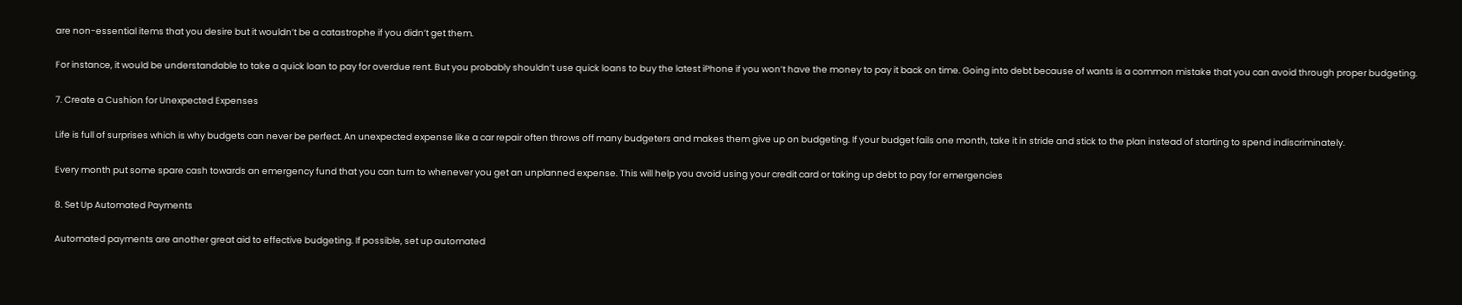are non-essential items that you desire but it wouldn’t be a catastrophe if you didn’t get them.

For instance, it would be understandable to take a quick loan to pay for overdue rent. But you probably shouldn’t use quick loans to buy the latest iPhone if you won’t have the money to pay it back on time. Going into debt because of wants is a common mistake that you can avoid through proper budgeting.

7. Create a Cushion for Unexpected Expenses

Life is full of surprises which is why budgets can never be perfect. An unexpected expense like a car repair often throws off many budgeters and makes them give up on budgeting. If your budget fails one month, take it in stride and stick to the plan instead of starting to spend indiscriminately.

Every month put some spare cash towards an emergency fund that you can turn to whenever you get an unplanned expense. This will help you avoid using your credit card or taking up debt to pay for emergencies

8. Set Up Automated Payments

Automated payments are another great aid to effective budgeting. If possible, set up automated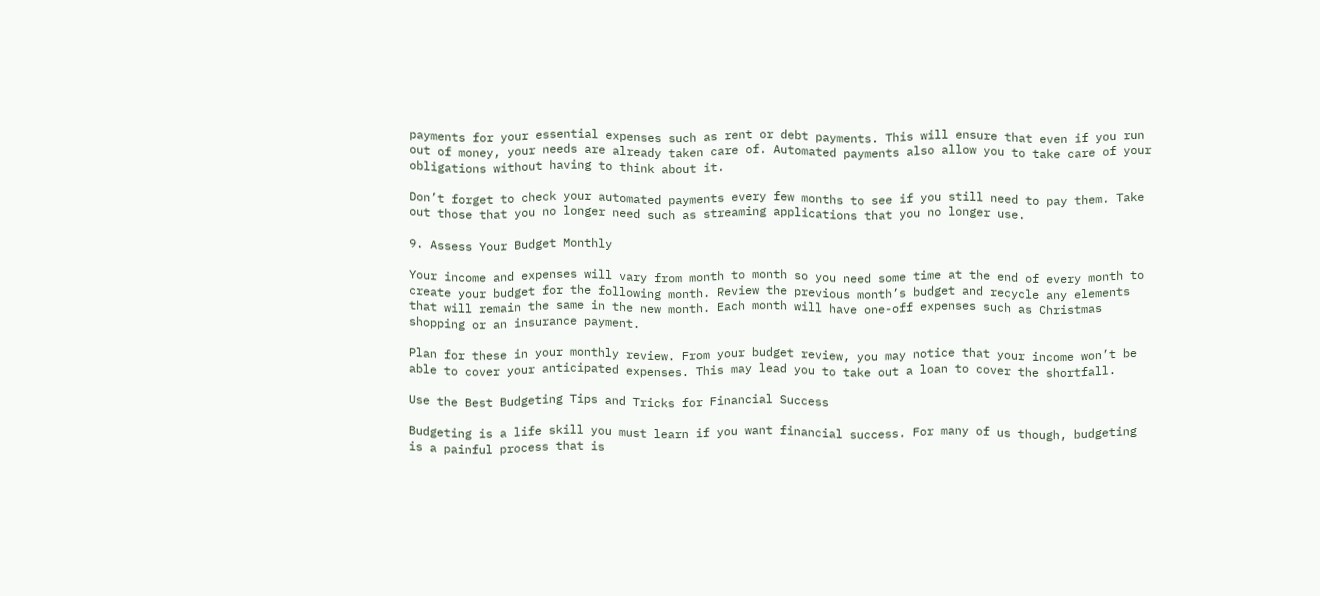payments for your essential expenses such as rent or debt payments. This will ensure that even if you run out of money, your needs are already taken care of. Automated payments also allow you to take care of your obligations without having to think about it.

Don’t forget to check your automated payments every few months to see if you still need to pay them. Take out those that you no longer need such as streaming applications that you no longer use.

9. Assess Your Budget Monthly

Your income and expenses will vary from month to month so you need some time at the end of every month to create your budget for the following month. Review the previous month’s budget and recycle any elements that will remain the same in the new month. Each month will have one-off expenses such as Christmas shopping or an insurance payment.

Plan for these in your monthly review. From your budget review, you may notice that your income won’t be able to cover your anticipated expenses. This may lead you to take out a loan to cover the shortfall.

Use the Best Budgeting Tips and Tricks for Financial Success

Budgeting is a life skill you must learn if you want financial success. For many of us though, budgeting is a painful process that is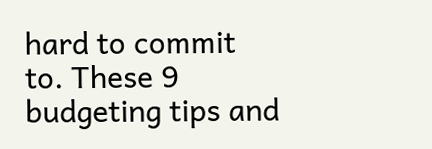hard to commit to. These 9 budgeting tips and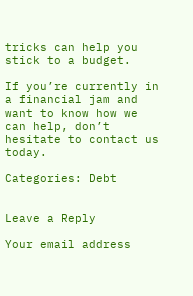tricks can help you stick to a budget.

If you’re currently in a financial jam and want to know how we can help, don’t hesitate to contact us today.

Categories: Debt


Leave a Reply

Your email address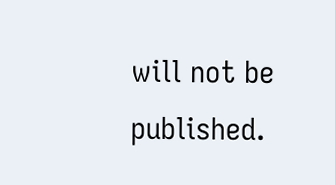will not be published.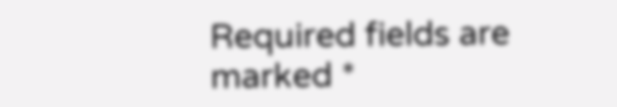Required fields are marked *